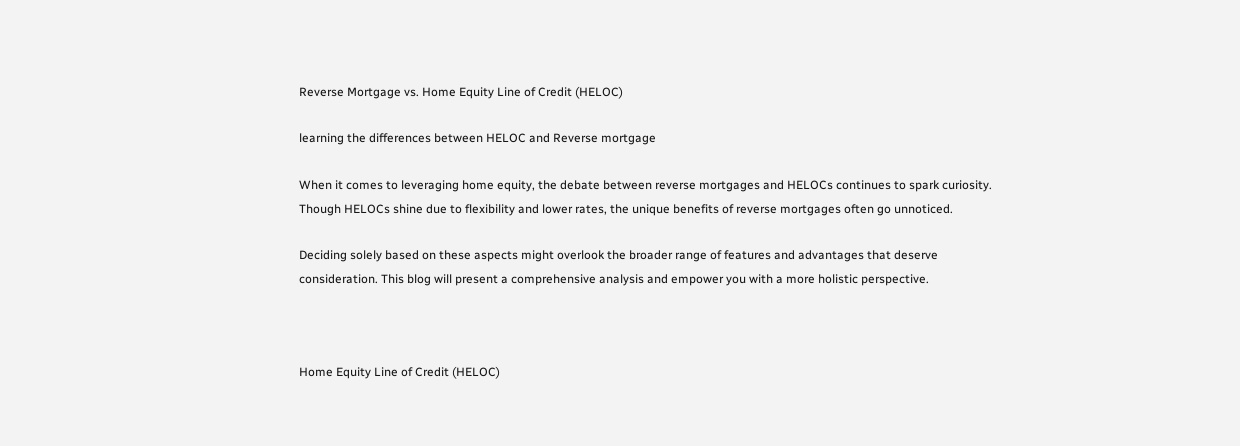Reverse Mortgage vs. Home Equity Line of Credit (HELOC)

learning the differences between HELOC and Reverse mortgage

When it comes to leveraging home equity, the debate between reverse mortgages and HELOCs continues to spark curiosity. Though HELOCs shine due to flexibility and lower rates, the unique benefits of reverse mortgages often go unnoticed.

Deciding solely based on these aspects might overlook the broader range of features and advantages that deserve consideration. This blog will present a comprehensive analysis and empower you with a more holistic perspective.



Home Equity Line of Credit (HELOC)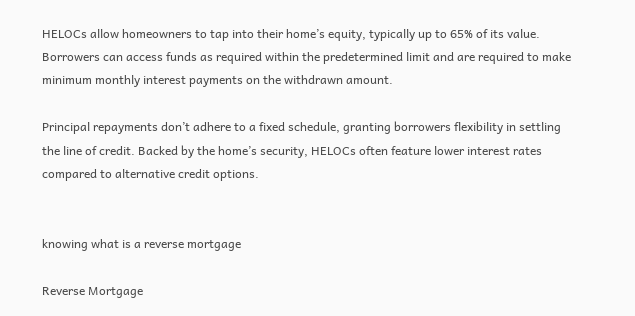HELOCs allow homeowners to tap into their home’s equity, typically up to 65% of its value. Borrowers can access funds as required within the predetermined limit and are required to make minimum monthly interest payments on the withdrawn amount.

Principal repayments don’t adhere to a fixed schedule, granting borrowers flexibility in settling the line of credit. Backed by the home’s security, HELOCs often feature lower interest rates compared to alternative credit options.


knowing what is a reverse mortgage

Reverse Mortgage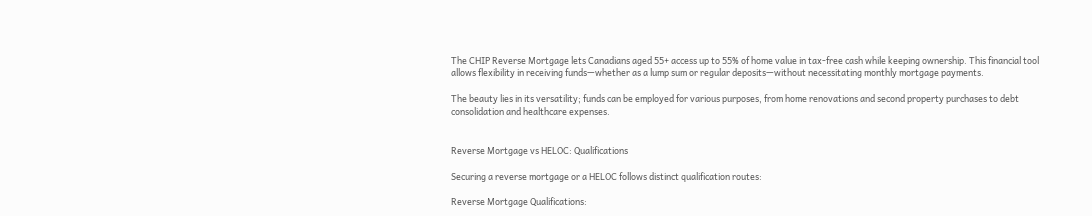The CHIP Reverse Mortgage lets Canadians aged 55+ access up to 55% of home value in tax-free cash while keeping ownership. This financial tool allows flexibility in receiving funds—whether as a lump sum or regular deposits—without necessitating monthly mortgage payments.

The beauty lies in its versatility; funds can be employed for various purposes, from home renovations and second property purchases to debt consolidation and healthcare expenses.


Reverse Mortgage vs HELOC: Qualifications

Securing a reverse mortgage or a HELOC follows distinct qualification routes:

Reverse Mortgage Qualifications: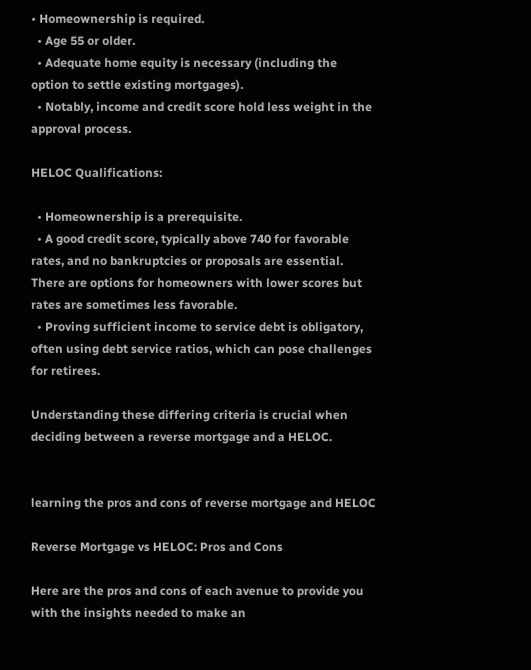• Homeownership is required.
  • Age 55 or older.
  • Adequate home equity is necessary (including the option to settle existing mortgages).
  • Notably, income and credit score hold less weight in the approval process.

HELOC Qualifications:

  • Homeownership is a prerequisite.
  • A good credit score, typically above 740 for favorable rates, and no bankruptcies or proposals are essential. There are options for homeowners with lower scores but rates are sometimes less favorable.
  • Proving sufficient income to service debt is obligatory, often using debt service ratios, which can pose challenges for retirees.

Understanding these differing criteria is crucial when deciding between a reverse mortgage and a HELOC.


learning the pros and cons of reverse mortgage and HELOC

Reverse Mortgage vs HELOC: Pros and Cons

Here are the pros and cons of each avenue to provide you with the insights needed to make an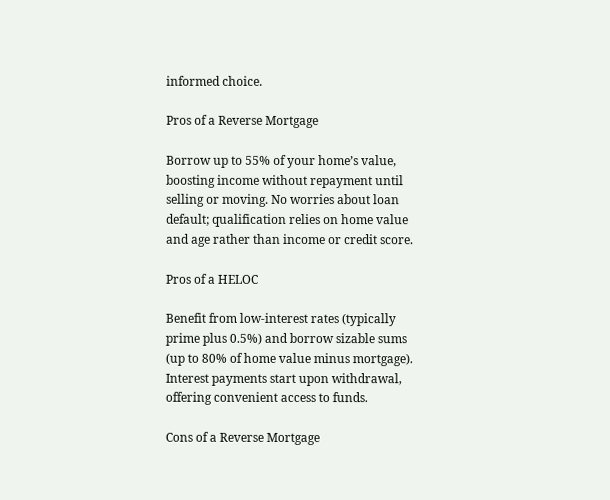informed choice.

Pros of a Reverse Mortgage

Borrow up to 55% of your home’s value, boosting income without repayment until selling or moving. No worries about loan default; qualification relies on home value and age rather than income or credit score.

Pros of a HELOC

Benefit from low-interest rates (typically prime plus 0.5%) and borrow sizable sums (up to 80% of home value minus mortgage). Interest payments start upon withdrawal, offering convenient access to funds.

Cons of a Reverse Mortgage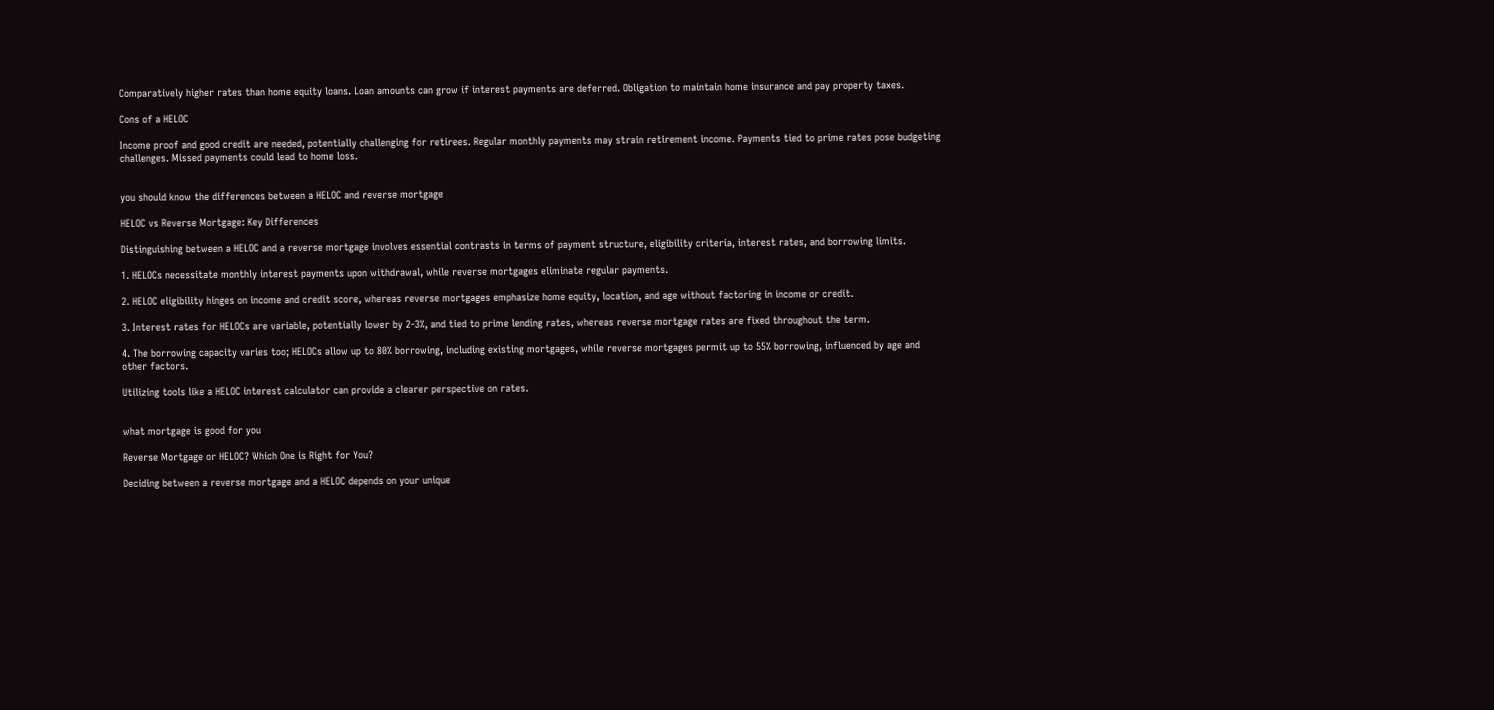Comparatively higher rates than home equity loans. Loan amounts can grow if interest payments are deferred. Obligation to maintain home insurance and pay property taxes.

Cons of a HELOC

Income proof and good credit are needed, potentially challenging for retirees. Regular monthly payments may strain retirement income. Payments tied to prime rates pose budgeting challenges. Missed payments could lead to home loss.


you should know the differences between a HELOC and reverse mortgage

HELOC vs Reverse Mortgage: Key Differences

Distinguishing between a HELOC and a reverse mortgage involves essential contrasts in terms of payment structure, eligibility criteria, interest rates, and borrowing limits.

1. HELOCs necessitate monthly interest payments upon withdrawal, while reverse mortgages eliminate regular payments.

2. HELOC eligibility hinges on income and credit score, whereas reverse mortgages emphasize home equity, location, and age without factoring in income or credit.

3. Interest rates for HELOCs are variable, potentially lower by 2-3%, and tied to prime lending rates, whereas reverse mortgage rates are fixed throughout the term.

4. The borrowing capacity varies too; HELOCs allow up to 80% borrowing, including existing mortgages, while reverse mortgages permit up to 55% borrowing, influenced by age and other factors.

Utilizing tools like a HELOC interest calculator can provide a clearer perspective on rates.


what mortgage is good for you

Reverse Mortgage or HELOC? Which One is Right for You?

Deciding between a reverse mortgage and a HELOC depends on your unique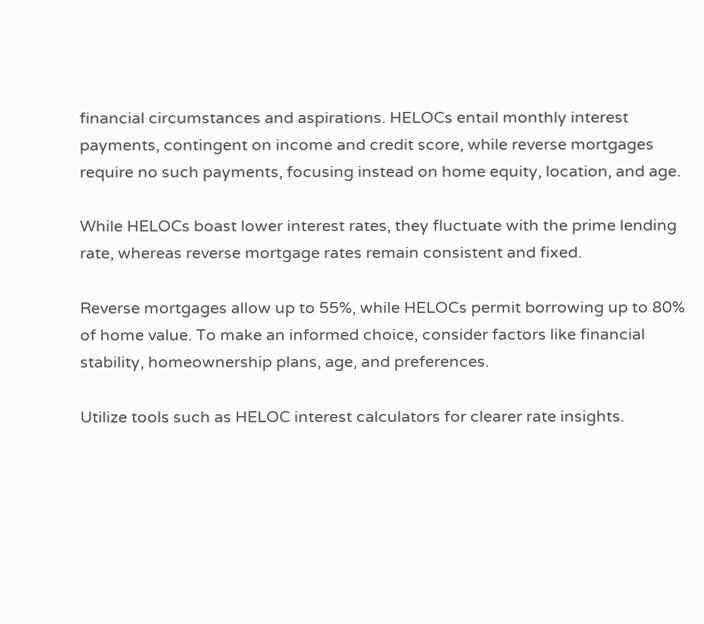financial circumstances and aspirations. HELOCs entail monthly interest payments, contingent on income and credit score, while reverse mortgages require no such payments, focusing instead on home equity, location, and age.

While HELOCs boast lower interest rates, they fluctuate with the prime lending rate, whereas reverse mortgage rates remain consistent and fixed.

Reverse mortgages allow up to 55%, while HELOCs permit borrowing up to 80% of home value. To make an informed choice, consider factors like financial stability, homeownership plans, age, and preferences.

Utilize tools such as HELOC interest calculators for clearer rate insights.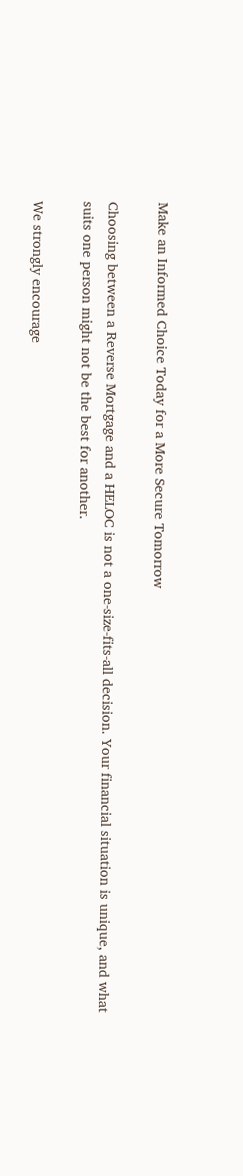Make an Informed Choice Today for a More Secure Tomorrow

Choosing between a Reverse Mortgage and a HELOC is not a one-size-fits-all decision. Your financial situation is unique, and what suits one person might not be the best for another.

We strongly encourage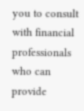you to consult with financial professionals who can provide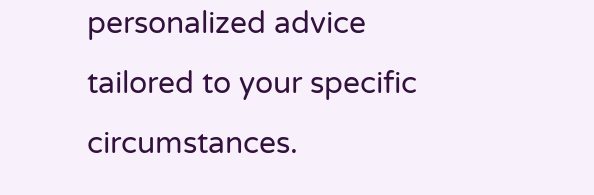personalized advice tailored to your specific circumstances.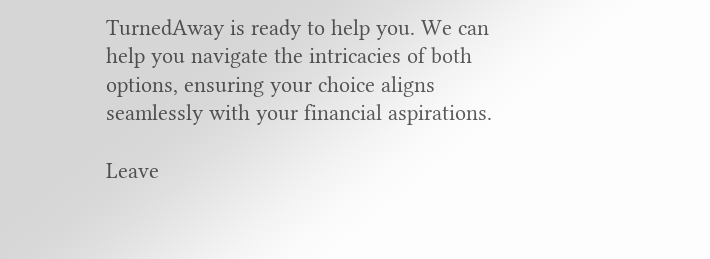TurnedAway is ready to help you. We can help you navigate the intricacies of both options, ensuring your choice aligns seamlessly with your financial aspirations.

Leave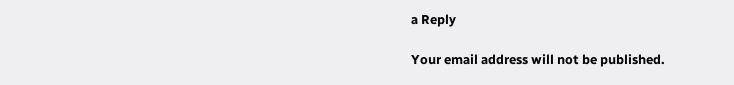a Reply

Your email address will not be published.